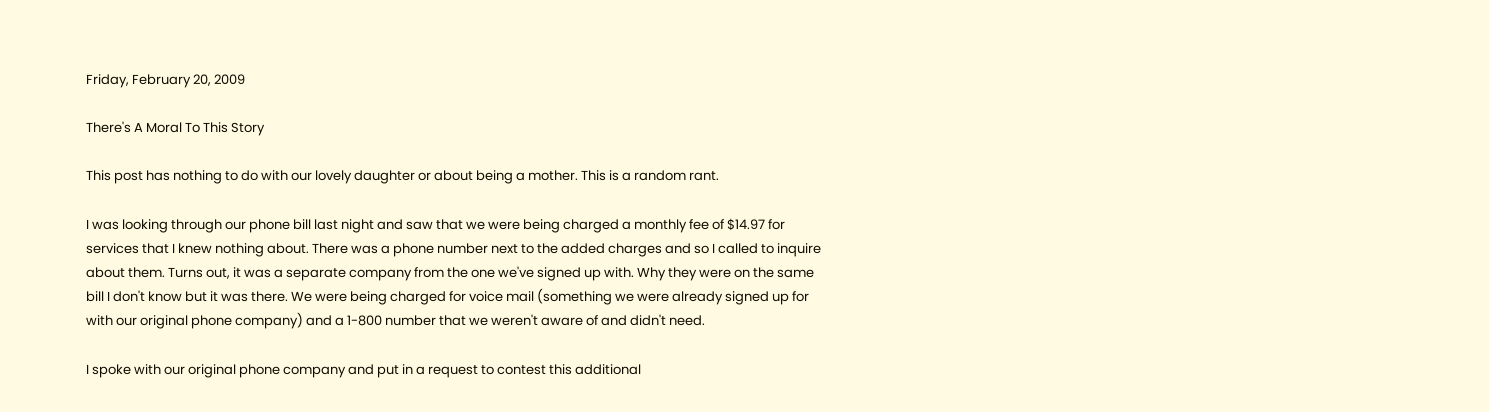Friday, February 20, 2009

There's A Moral To This Story

This post has nothing to do with our lovely daughter or about being a mother. This is a random rant.

I was looking through our phone bill last night and saw that we were being charged a monthly fee of $14.97 for services that I knew nothing about. There was a phone number next to the added charges and so I called to inquire about them. Turns out, it was a separate company from the one we've signed up with. Why they were on the same bill I don't know but it was there. We were being charged for voice mail (something we were already signed up for with our original phone company) and a 1-800 number that we weren't aware of and didn't need.

I spoke with our original phone company and put in a request to contest this additional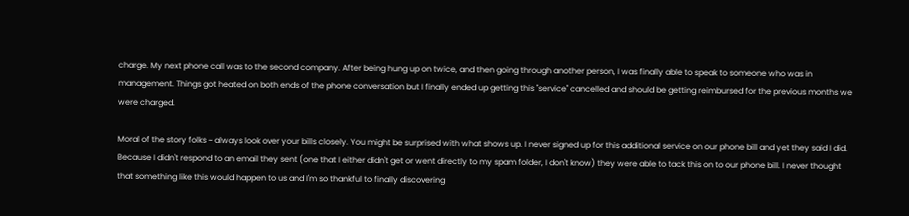charge. My next phone call was to the second company. After being hung up on twice, and then going through another person, I was finally able to speak to someone who was in management. Things got heated on both ends of the phone conversation but I finally ended up getting this "service" cancelled and should be getting reimbursed for the previous months we were charged.

Moral of the story folks ~ always look over your bills closely. You might be surprised with what shows up. I never signed up for this additional service on our phone bill and yet they said I did. Because I didn't respond to an email they sent (one that I either didn't get or went directly to my spam folder, I don't know) they were able to tack this on to our phone bill. I never thought that something like this would happen to us and I'm so thankful to finally discovering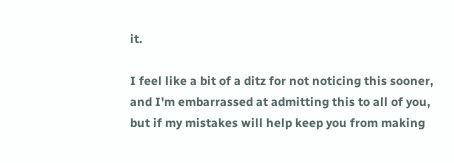it.

I feel like a bit of a ditz for not noticing this sooner, and I'm embarrassed at admitting this to all of you, but if my mistakes will help keep you from making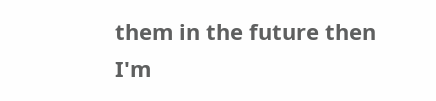them in the future then I'm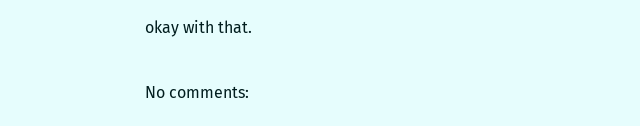okay with that.

No comments: